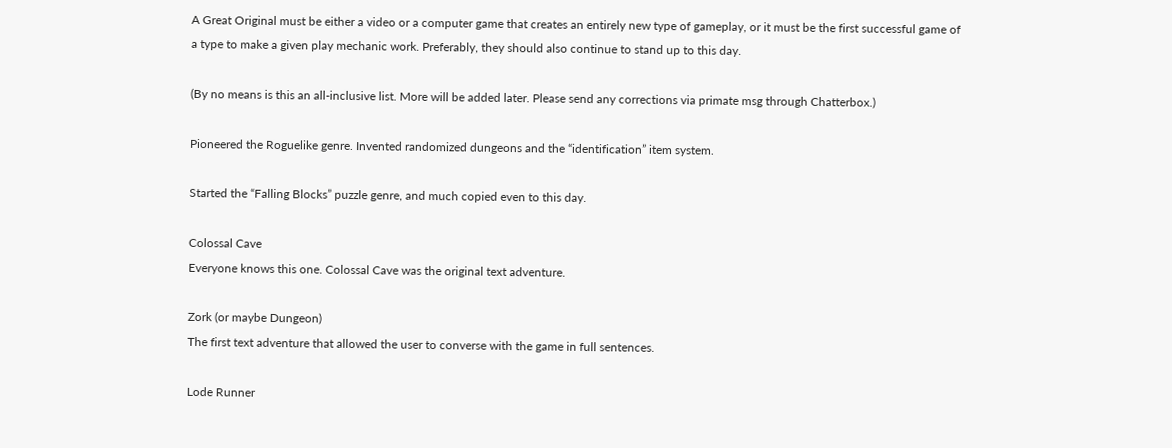A Great Original must be either a video or a computer game that creates an entirely new type of gameplay, or it must be the first successful game of a type to make a given play mechanic work. Preferably, they should also continue to stand up to this day.

(By no means is this an all-inclusive list. More will be added later. Please send any corrections via primate msg through Chatterbox.)

Pioneered the Roguelike genre. Invented randomized dungeons and the “identification” item system.

Started the “Falling Blocks” puzzle genre, and much copied even to this day.

Colossal Cave
Everyone knows this one. Colossal Cave was the original text adventure.

Zork (or maybe Dungeon)
The first text adventure that allowed the user to converse with the game in full sentences.

Lode Runner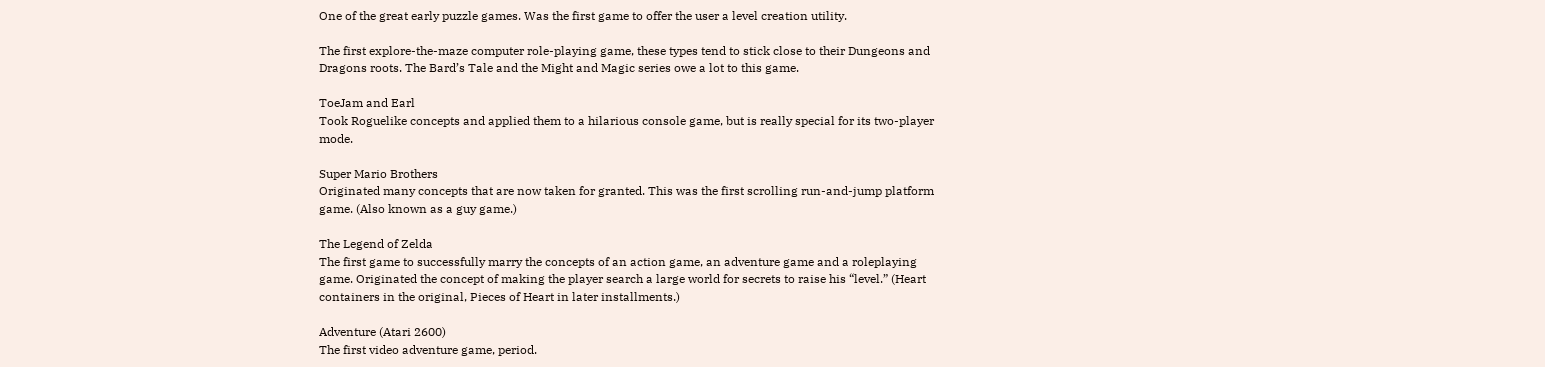One of the great early puzzle games. Was the first game to offer the user a level creation utility.

The first explore-the-maze computer role-playing game, these types tend to stick close to their Dungeons and Dragons roots. The Bard’s Tale and the Might and Magic series owe a lot to this game.

ToeJam and Earl
Took Roguelike concepts and applied them to a hilarious console game, but is really special for its two-player mode.

Super Mario Brothers
Originated many concepts that are now taken for granted. This was the first scrolling run-and-jump platform game. (Also known as a guy game.)

The Legend of Zelda
The first game to successfully marry the concepts of an action game, an adventure game and a roleplaying game. Originated the concept of making the player search a large world for secrets to raise his “level.” (Heart containers in the original, Pieces of Heart in later installments.)

Adventure (Atari 2600)
The first video adventure game, period.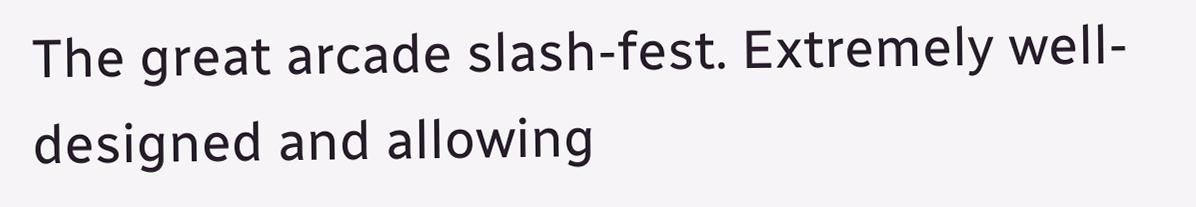The great arcade slash-fest. Extremely well-designed and allowing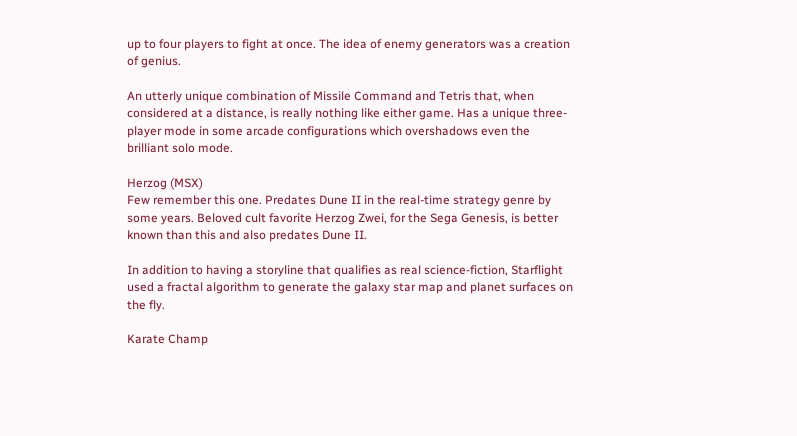up to four players to fight at once. The idea of enemy generators was a creation of genius.

An utterly unique combination of Missile Command and Tetris that, when considered at a distance, is really nothing like either game. Has a unique three-player mode in some arcade configurations which overshadows even the brilliant solo mode.

Herzog (MSX)
Few remember this one. Predates Dune II in the real-time strategy genre by some years. Beloved cult favorite Herzog Zwei, for the Sega Genesis, is better known than this and also predates Dune II.

In addition to having a storyline that qualifies as real science-fiction, Starflight used a fractal algorithm to generate the galaxy star map and planet surfaces on the fly.

Karate Champ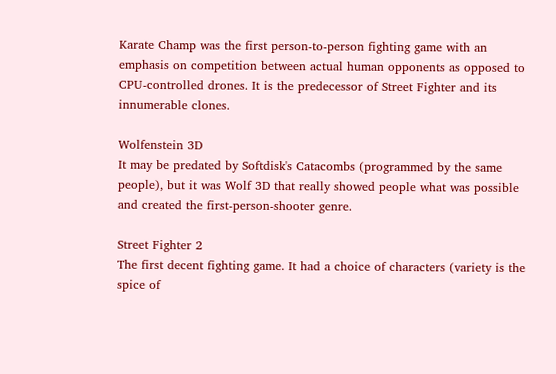Karate Champ was the first person-to-person fighting game with an emphasis on competition between actual human opponents as opposed to CPU-controlled drones. It is the predecessor of Street Fighter and its innumerable clones.

Wolfenstein 3D
It may be predated by Softdisk's Catacombs (programmed by the same people), but it was Wolf 3D that really showed people what was possible and created the first-person-shooter genre.

Street Fighter 2
The first decent fighting game. It had a choice of characters (variety is the spice of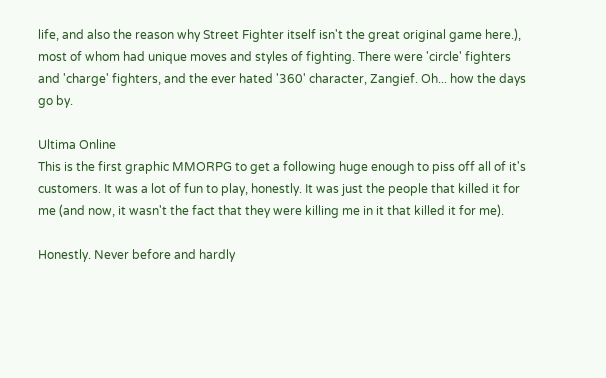life, and also the reason why Street Fighter itself isn't the great original game here.), most of whom had unique moves and styles of fighting. There were 'circle' fighters and 'charge' fighters, and the ever hated '360' character, Zangief. Oh... how the days go by.

Ultima Online
This is the first graphic MMORPG to get a following huge enough to piss off all of it's customers. It was a lot of fun to play, honestly. It was just the people that killed it for me (and now, it wasn't the fact that they were killing me in it that killed it for me).

Honestly. Never before and hardly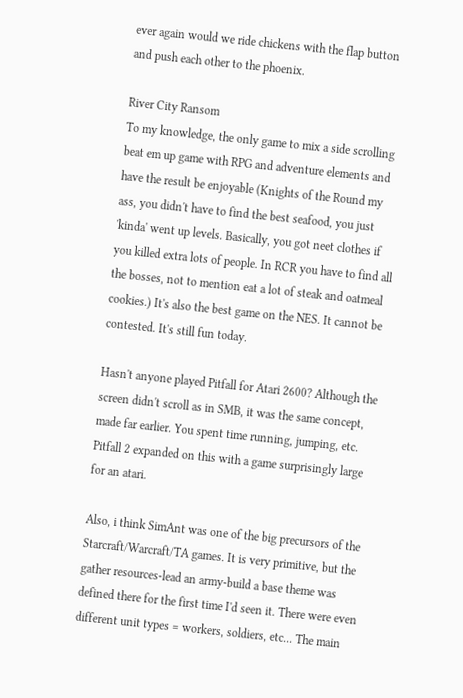ever again would we ride chickens with the flap button and push each other to the phoenix.

River City Ransom
To my knowledge, the only game to mix a side scrolling beat em up game with RPG and adventure elements and have the result be enjoyable (Knights of the Round my ass, you didn't have to find the best seafood, you just 'kinda' went up levels. Basically, you got neet clothes if you killed extra lots of people. In RCR you have to find all the bosses, not to mention eat a lot of steak and oatmeal cookies.) It's also the best game on the NES. It cannot be contested. It's still fun today.

Hasn't anyone played Pitfall for Atari 2600? Although the screen didn't scroll as in SMB, it was the same concept, made far earlier. You spent time running, jumping, etc. Pitfall 2 expanded on this with a game surprisingly large for an atari.

Also, i think SimAnt was one of the big precursors of the Starcraft/Warcraft/TA games. It is very primitive, but the gather resources-lead an army-build a base theme was defined there for the first time I'd seen it. There were even different unit types = workers, soldiers, etc... The main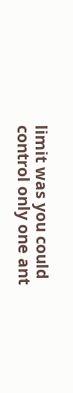limit was you could control only one ant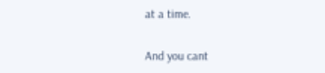at a time.

And you cant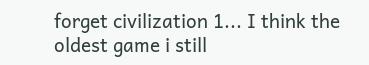forget civilization 1... I think the oldest game i still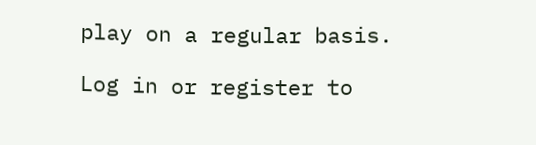play on a regular basis.

Log in or register to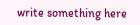write something here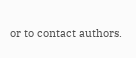or to contact authors.